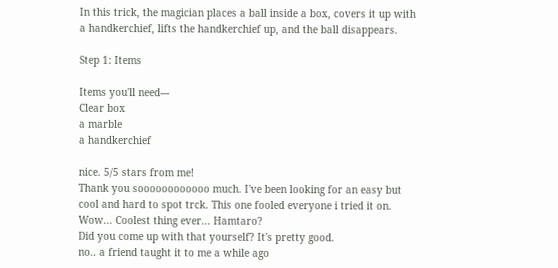In this trick, the magician places a ball inside a box, covers it up with a handkerchief, lifts the handkerchief up, and the ball disappears.

Step 1: Items

Items you'll need---
Clear box
a marble
a handkerchief

nice. 5/5 stars from me!
Thank you soooooooooooo much. I've been looking for an easy but cool and hard to spot trck. This one fooled everyone i tried it on.
Wow... Coolest thing ever... Hamtaro?
Did you come up with that yourself? It's pretty good.
no.. a friend taught it to me a while ago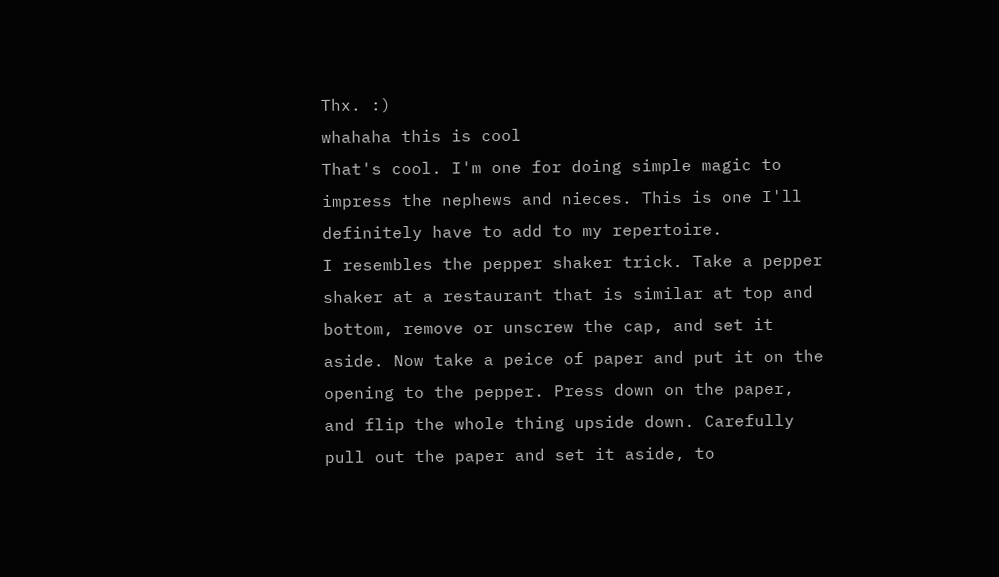Thx. :)
whahaha this is cool
That's cool. I'm one for doing simple magic to impress the nephews and nieces. This is one I'll definitely have to add to my repertoire.
I resembles the pepper shaker trick. Take a pepper shaker at a restaurant that is similar at top and bottom, remove or unscrew the cap, and set it aside. Now take a peice of paper and put it on the opening to the pepper. Press down on the paper, and flip the whole thing upside down. Carefully pull out the paper and set it aside, to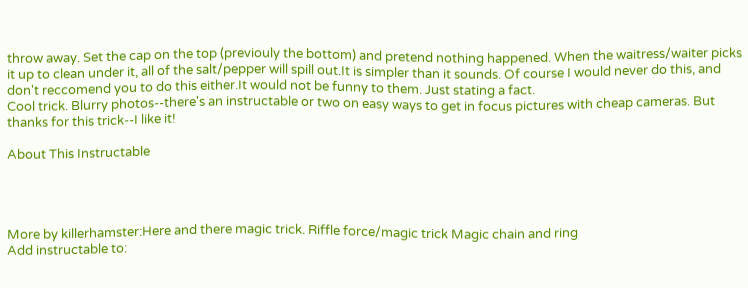throw away. Set the cap on the top (previouly the bottom) and pretend nothing happened. When the waitress/waiter picks it up to clean under it, all of the salt/pepper will spill out.It is simpler than it sounds. Of course I would never do this, and don't reccomend you to do this either.It would not be funny to them. Just stating a fact.
Cool trick. Blurry photos--there's an instructable or two on easy ways to get in focus pictures with cheap cameras. But thanks for this trick--I like it!

About This Instructable




More by killerhamster:Here and there magic trick. Riffle force/magic trick Magic chain and ring
Add instructable to: